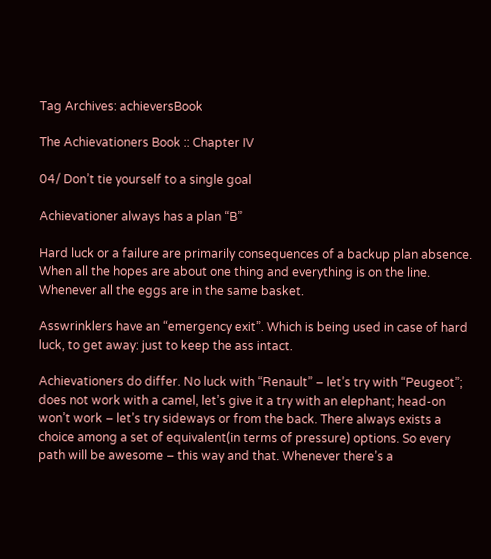Tag Archives: achieversBook

The Achievationers Book :: Chapter IV

04/ Don’t tie yourself to a single goal

Achievationer always has a plan “B”

Hard luck or a failure are primarily consequences of a backup plan absence. When all the hopes are about one thing and everything is on the line. Whenever all the eggs are in the same basket.

Asswrinklers have an “emergency exit”. Which is being used in case of hard luck, to get away: just to keep the ass intact.

Achievationers do differ. No luck with “Renault” – let’s try with “Peugeot”; does not work with a camel, let’s give it a try with an elephant; head-on won’t work – let’s try sideways or from the back. There always exists a choice among a set of equivalent(in terms of pressure) options. So every path will be awesome – this way and that. Whenever there’s a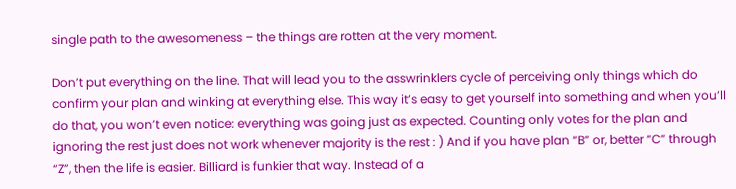single path to the awesomeness – the things are rotten at the very moment.

Don’t put everything on the line. That will lead you to the asswrinklers cycle of perceiving only things which do confirm your plan and winking at everything else. This way it’s easy to get yourself into something and when you’ll do that, you won’t even notice: everything was going just as expected. Counting only votes for the plan and ignoring the rest just does not work whenever majority is the rest : ) And if you have plan “B” or, better “C” through “Z”, then the life is easier. Billiard is funkier that way. Instead of a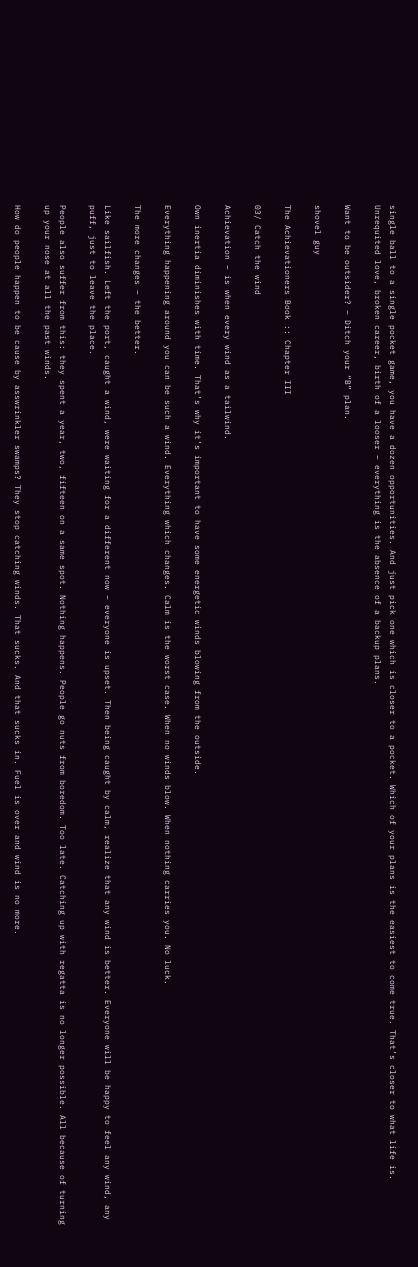single ball to a single pocket game, you have a dozen opportunities. And just pick one which is closer to a pocket. Which of your plans is the easiest to come true. That’s closer to what life is. Unrequited love, broken career, birth of a looser – everything is the absence of a backup plans.

Want to be outsider? – Ditch your “B” plan.

shovel guy

The Achievationers Book :: Chapter III

03/ Catch the wind

Achievation – is when every wind as a tailwind.

Own inertia diminishes with time. That’s why it’s important to have some energetic winds blowing from the outside.

Everything happening around you can be such a wind. Everything which changes. Calm is the worst case. When no winds blow. When nothing carries you. No luck.

The more changes – the better.

Like sailfish. Left the port, caught a wind, were waiting for a different now – everyone is upset. Then being caught by calm, realize that any wind is better. Everyone will be happy to feel any wind, any puff, just to leave the place.

People also suffer from this: they spent a year, two, fifteen on a same spot. Nothing happens. People go nuts from boredom. Too late. Catching up with regatta is no longer possible. All because of turning up your nose at all the past winds.

How do people happen to be cause by asswrinkler swamps? They stop catching winds. That sucks. And that sucks in. Fuel is over and wind is no more.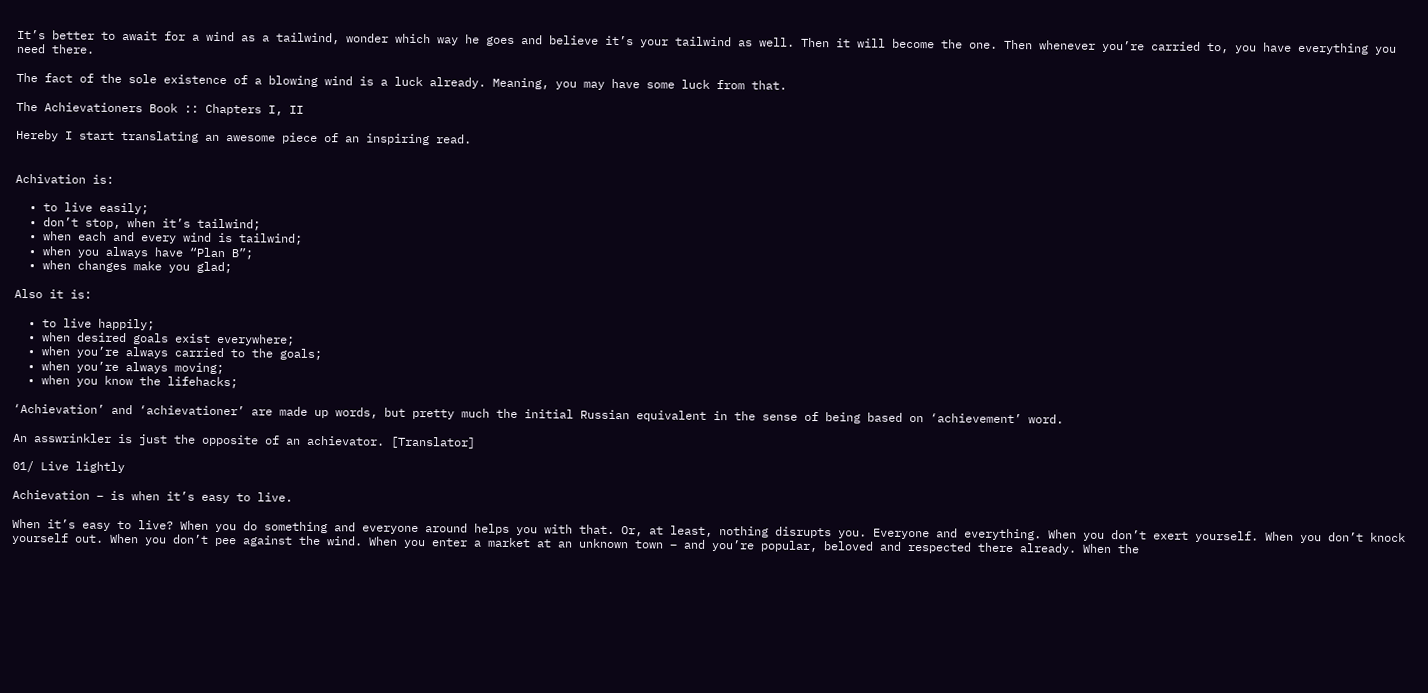It’s better to await for a wind as a tailwind, wonder which way he goes and believe it’s your tailwind as well. Then it will become the one. Then whenever you’re carried to, you have everything you need there.

The fact of the sole existence of a blowing wind is a luck already. Meaning, you may have some luck from that.

The Achievationers Book :: Chapters I, II

Hereby I start translating an awesome piece of an inspiring read.


Achivation is:

  • to live easily;
  • don’t stop, when it’s tailwind;
  • when each and every wind is tailwind;
  • when you always have “Plan B”;
  • when changes make you glad;

Also it is:

  • to live happily;
  • when desired goals exist everywhere;
  • when you’re always carried to the goals;
  • when you’re always moving;
  • when you know the lifehacks;

‘Achievation’ and ‘achievationer’ are made up words, but pretty much the initial Russian equivalent in the sense of being based on ‘achievement’ word.

An asswrinkler is just the opposite of an achievator. [Translator]

01/ Live lightly

Achievation – is when it’s easy to live.

When it’s easy to live? When you do something and everyone around helps you with that. Or, at least, nothing disrupts you. Everyone and everything. When you don’t exert yourself. When you don’t knock yourself out. When you don’t pee against the wind. When you enter a market at an unknown town – and you’re popular, beloved and respected there already. When the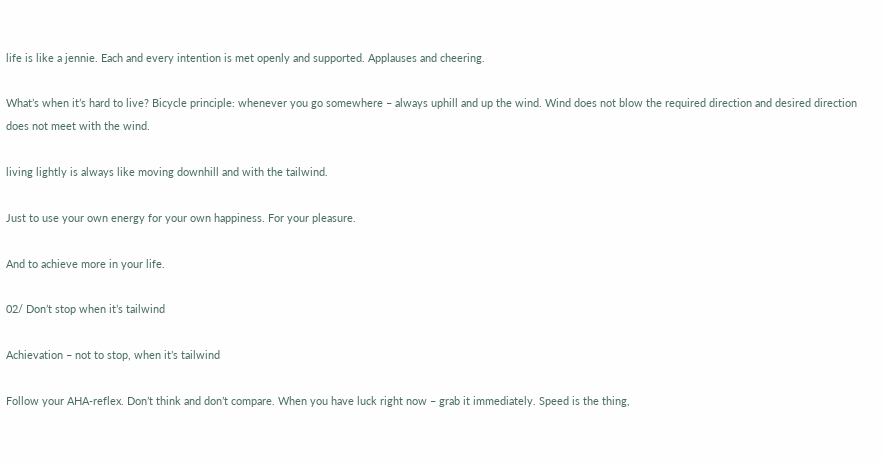life is like a jennie. Each and every intention is met openly and supported. Applauses and cheering.

What’s when it’s hard to live? Bicycle principle: whenever you go somewhere – always uphill and up the wind. Wind does not blow the required direction and desired direction does not meet with the wind.

living lightly is always like moving downhill and with the tailwind.

Just to use your own energy for your own happiness. For your pleasure.

And to achieve more in your life.

02/ Don’t stop when it’s tailwind

Achievation – not to stop, when it’s tailwind

Follow your AHA-reflex. Don’t think and don’t compare. When you have luck right now – grab it immediately. Speed is the thing,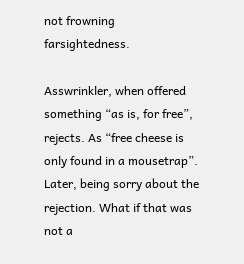not frowning farsightedness.

Asswrinkler, when offered something “as is, for free”, rejects. As “free cheese is only found in a mousetrap”. Later, being sorry about the rejection. What if that was not a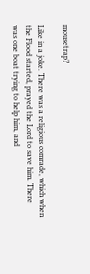mousetrap?

Like in a joke. There was a religious comrade, which when the Flood started, prayed the Lord to save him. There was one boat trying to help him, and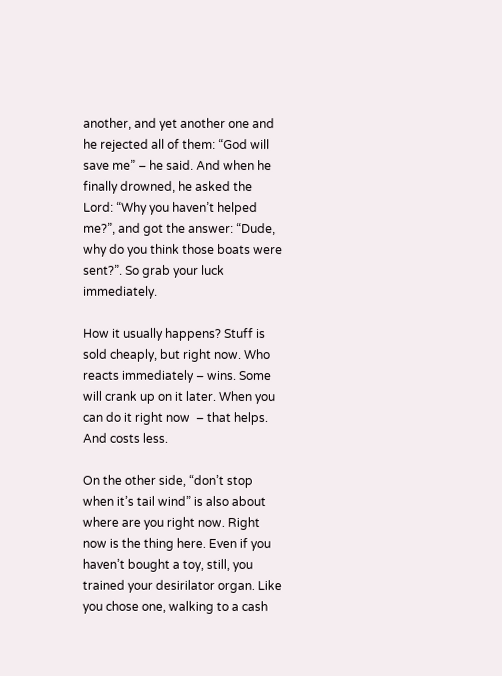another, and yet another one and he rejected all of them: “God will save me” – he said. And when he finally drowned, he asked the Lord: “Why you haven’t helped me?”, and got the answer: “Dude, why do you think those boats were sent?”. So grab your luck immediately.

How it usually happens? Stuff is sold cheaply, but right now. Who reacts immediately – wins. Some will crank up on it later. When you can do it right now  – that helps. And costs less.

On the other side, “don’t stop when it’s tail wind” is also about where are you right now. Right now is the thing here. Even if you haven’t bought a toy, still, you trained your desirilator organ. Like you chose one, walking to a cash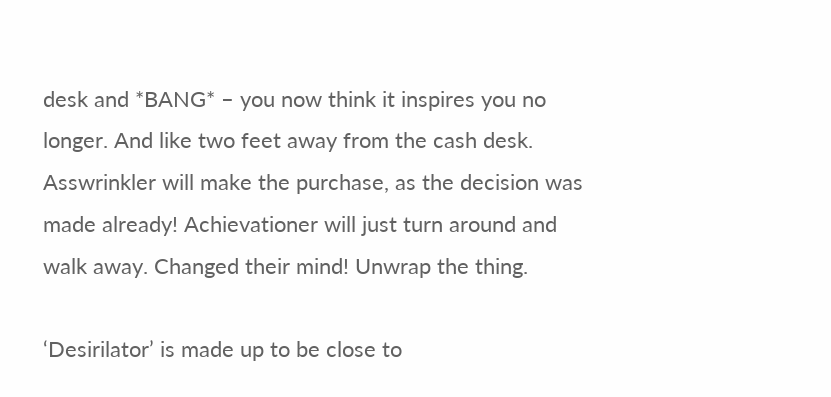desk and *BANG* – you now think it inspires you no longer. And like two feet away from the cash desk. Asswrinkler will make the purchase, as the decision was made already! Achievationer will just turn around and walk away. Changed their mind! Unwrap the thing.

‘Desirilator’ is made up to be close to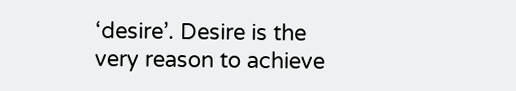‘desire’. Desire is the very reason to achieve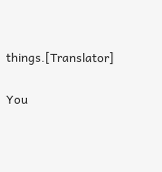things.[Translator]

You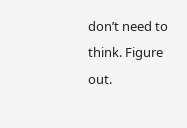don’t need to think. Figure out.